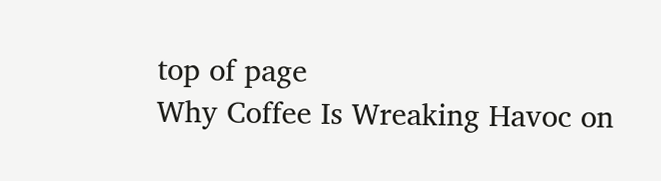top of page
Why Coffee Is Wreaking Havoc on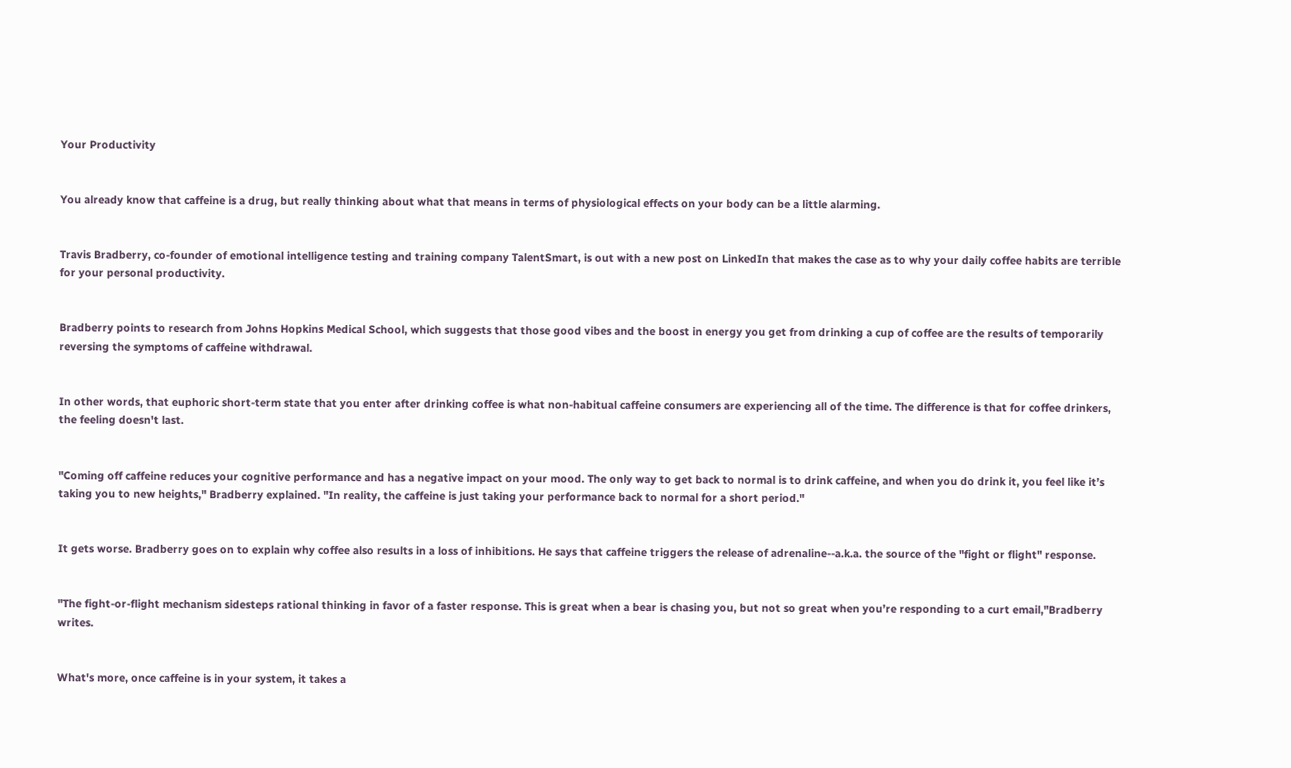Your Productivity


You already know that caffeine is a drug, but really thinking about what that means in terms of physiological effects on your body can be a little alarming.


Travis Bradberry, co-founder of emotional intelligence testing and training company TalentSmart, is out with a new post on LinkedIn that makes the case as to why your daily coffee habits are terrible for your personal productivity.


Bradberry points to research from Johns Hopkins Medical School, which suggests that those good vibes and the boost in energy you get from drinking a cup of coffee are the results of temporarily reversing the symptoms of caffeine withdrawal.


In other words, that euphoric short-term state that you enter after drinking coffee is what non-habitual caffeine consumers are experiencing all of the time. The difference is that for coffee drinkers, the feeling doesn't last.


"Coming off caffeine reduces your cognitive performance and has a negative impact on your mood. The only way to get back to normal is to drink caffeine, and when you do drink it, you feel like it’s taking you to new heights," Bradberry explained. "In reality, the caffeine is just taking your performance back to normal for a short period."


It gets worse. Bradberry goes on to explain why coffee also results in a loss of inhibitions. He says that caffeine triggers the release of adrenaline--a.k.a. the source of the "fight or flight" response.


"The fight-or-flight mechanism sidesteps rational thinking in favor of a faster response. This is great when a bear is chasing you, but not so great when you’re responding to a curt email,"Bradberry writes.


What's more, once caffeine is in your system, it takes a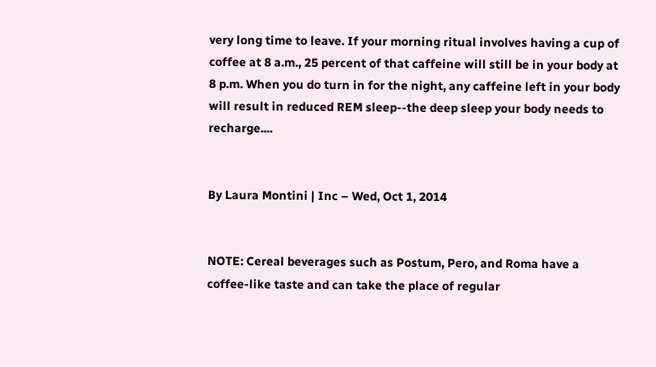very long time to leave. If your morning ritual involves having a cup of coffee at 8 a.m., 25 percent of that caffeine will still be in your body at 8 p.m. When you do turn in for the night, any caffeine left in your body will result in reduced REM sleep--the deep sleep your body needs to recharge....


By Laura Montini | Inc – Wed, Oct 1, 2014


NOTE: Cereal beverages such as Postum, Pero, and Roma have a coffee-like taste and can take the place of regular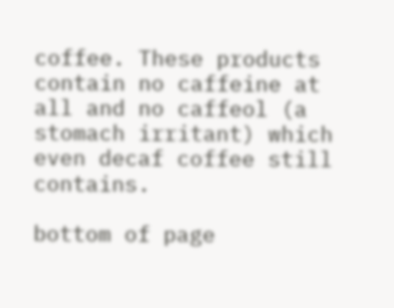coffee. These products contain no caffeine at all and no caffeol (a stomach irritant) which even decaf coffee still contains.

bottom of page